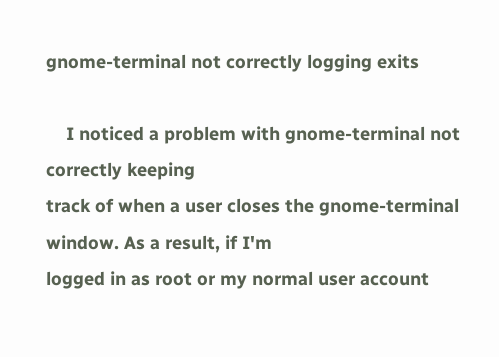gnome-terminal not correctly logging exits

    I noticed a problem with gnome-terminal not correctly keeping
track of when a user closes the gnome-terminal window. As a result, if I'm
logged in as root or my normal user account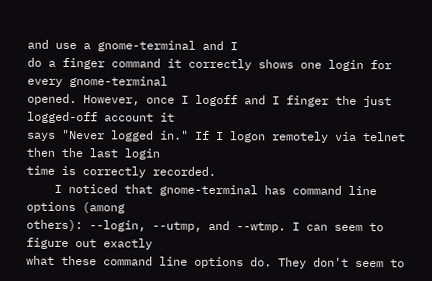and use a gnome-terminal and I
do a finger command it correctly shows one login for every gnome-terminal
opened. However, once I logoff and I finger the just logged-off account it
says "Never logged in." If I logon remotely via telnet then the last login
time is correctly recorded.
    I noticed that gnome-terminal has command line options (among
others): --login, --utmp, and --wtmp. I can seem to figure out exactly
what these command line options do. They don't seem to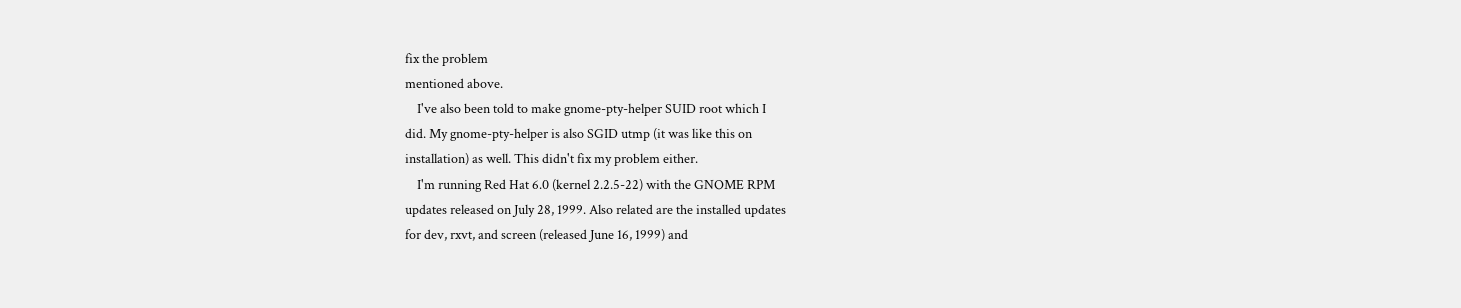fix the problem
mentioned above.
    I've also been told to make gnome-pty-helper SUID root which I
did. My gnome-pty-helper is also SGID utmp (it was like this on
installation) as well. This didn't fix my problem either.
    I'm running Red Hat 6.0 (kernel 2.2.5-22) with the GNOME RPM
updates released on July 28, 1999. Also related are the installed updates
for dev, rxvt, and screen (released June 16, 1999) and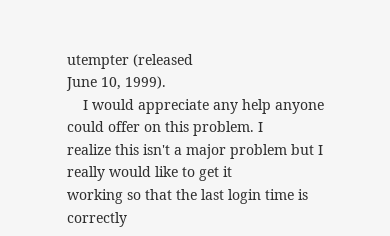utempter (released
June 10, 1999).
    I would appreciate any help anyone could offer on this problem. I
realize this isn't a major problem but I really would like to get it
working so that the last login time is correctly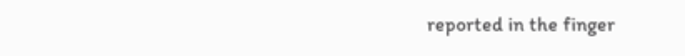reported in the finger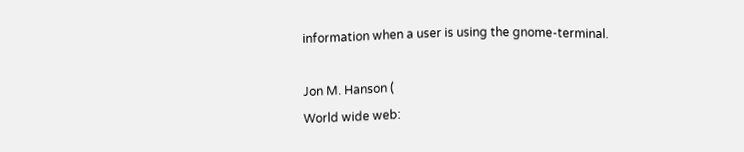information when a user is using the gnome-terminal.

Jon M. Hanson (
World wide web: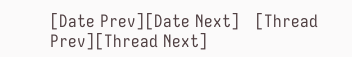[Date Prev][Date Next]   [Thread Prev][Thread Next]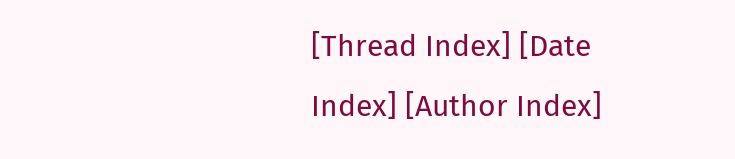[Thread Index] [Date Index] [Author Index]